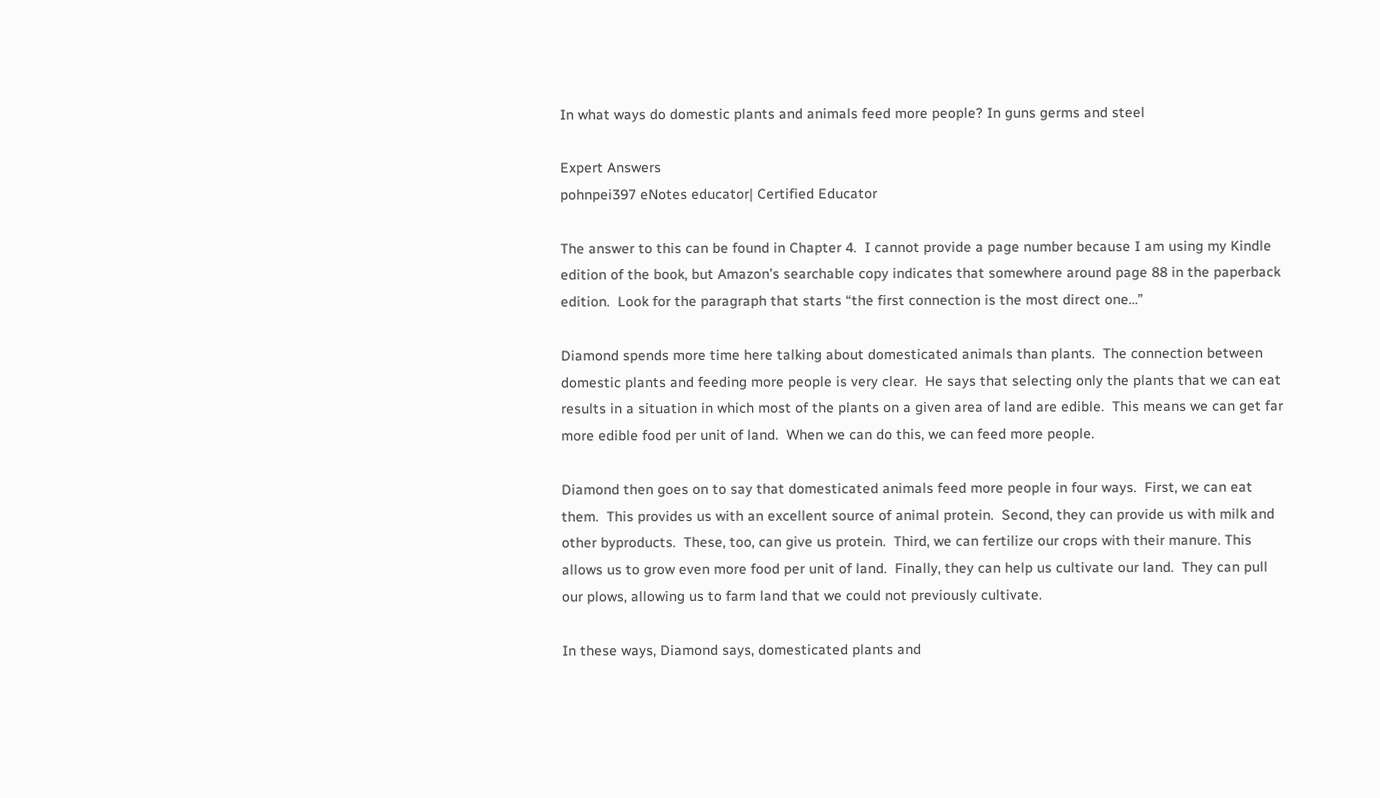In what ways do domestic plants and animals feed more people? In guns germs and steel

Expert Answers
pohnpei397 eNotes educator| Certified Educator

The answer to this can be found in Chapter 4.  I cannot provide a page number because I am using my Kindle edition of the book, but Amazon’s searchable copy indicates that somewhere around page 88 in the paperback edition.  Look for the paragraph that starts “the first connection is the most direct one…”

Diamond spends more time here talking about domesticated animals than plants.  The connection between domestic plants and feeding more people is very clear.  He says that selecting only the plants that we can eat results in a situation in which most of the plants on a given area of land are edible.  This means we can get far more edible food per unit of land.  When we can do this, we can feed more people.

Diamond then goes on to say that domesticated animals feed more people in four ways.  First, we can eat them.  This provides us with an excellent source of animal protein.  Second, they can provide us with milk and other byproducts.  These, too, can give us protein.  Third, we can fertilize our crops with their manure. This allows us to grow even more food per unit of land.  Finally, they can help us cultivate our land.  They can pull our plows, allowing us to farm land that we could not previously cultivate.

In these ways, Diamond says, domesticated plants and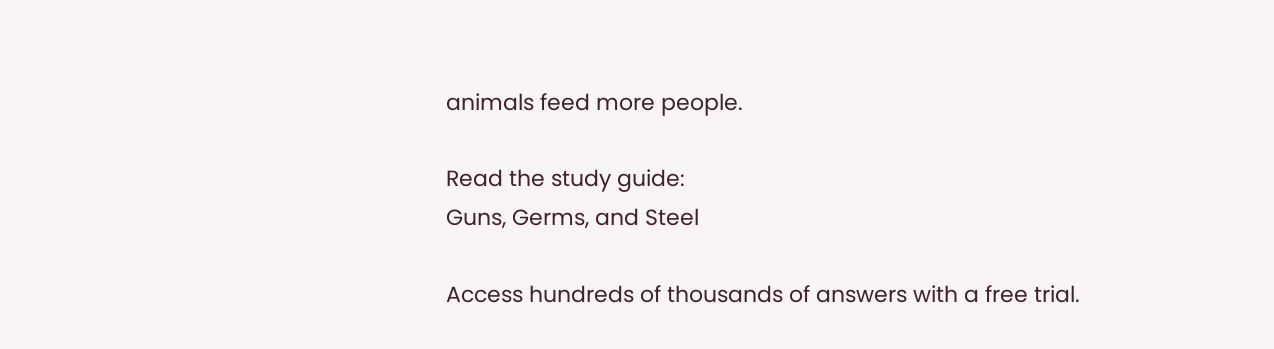animals feed more people.

Read the study guide:
Guns, Germs, and Steel

Access hundreds of thousands of answers with a free trial.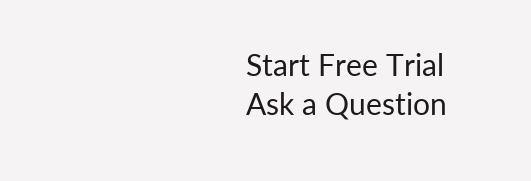Start Free Trial
Ask a Question